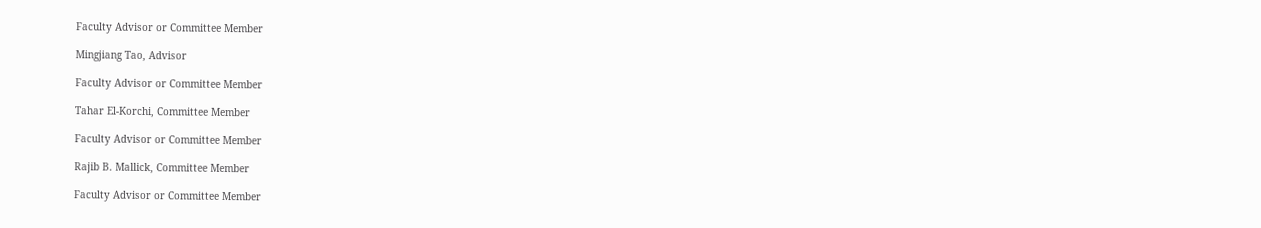Faculty Advisor or Committee Member

Mingjiang Tao, Advisor

Faculty Advisor or Committee Member

Tahar El-Korchi, Committee Member

Faculty Advisor or Committee Member

Rajib B. Mallick, Committee Member

Faculty Advisor or Committee Member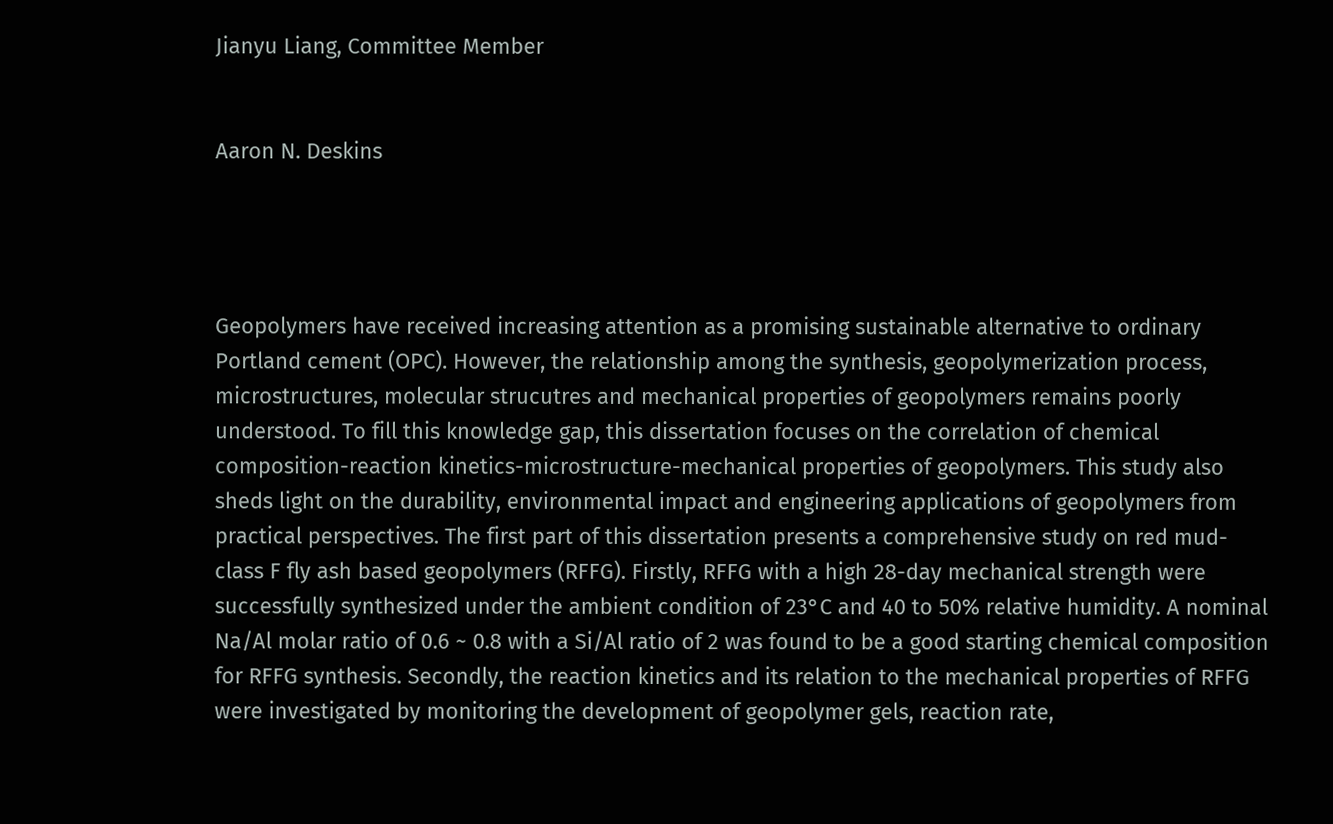Jianyu Liang, Committee Member


Aaron N. Deskins




Geopolymers have received increasing attention as a promising sustainable alternative to ordinary Portland cement (OPC). However, the relationship among the synthesis, geopolymerization process, microstructures, molecular strucutres and mechanical properties of geopolymers remains poorly understood. To fill this knowledge gap, this dissertation focuses on the correlation of chemical composition-reaction kinetics-microstructure-mechanical properties of geopolymers. This study also sheds light on the durability, environmental impact and engineering applications of geopolymers from practical perspectives. The first part of this dissertation presents a comprehensive study on red mud-class F fly ash based geopolymers (RFFG). Firstly, RFFG with a high 28-day mechanical strength were successfully synthesized under the ambient condition of 23°C and 40 to 50% relative humidity. A nominal Na/Al molar ratio of 0.6 ~ 0.8 with a Si/Al ratio of 2 was found to be a good starting chemical composition for RFFG synthesis. Secondly, the reaction kinetics and its relation to the mechanical properties of RFFG were investigated by monitoring the development of geopolymer gels, reaction rate,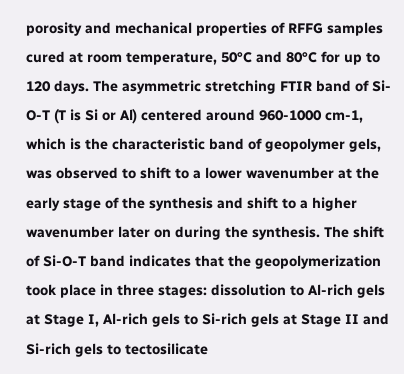porosity and mechanical properties of RFFG samples cured at room temperature, 50°C and 80°C for up to 120 days. The asymmetric stretching FTIR band of Si-O-T (T is Si or Al) centered around 960-1000 cm-1, which is the characteristic band of geopolymer gels, was observed to shift to a lower wavenumber at the early stage of the synthesis and shift to a higher wavenumber later on during the synthesis. The shift of Si-O-T band indicates that the geopolymerization took place in three stages: dissolution to Al-rich gels at Stage I, Al-rich gels to Si-rich gels at Stage II and Si-rich gels to tectosilicate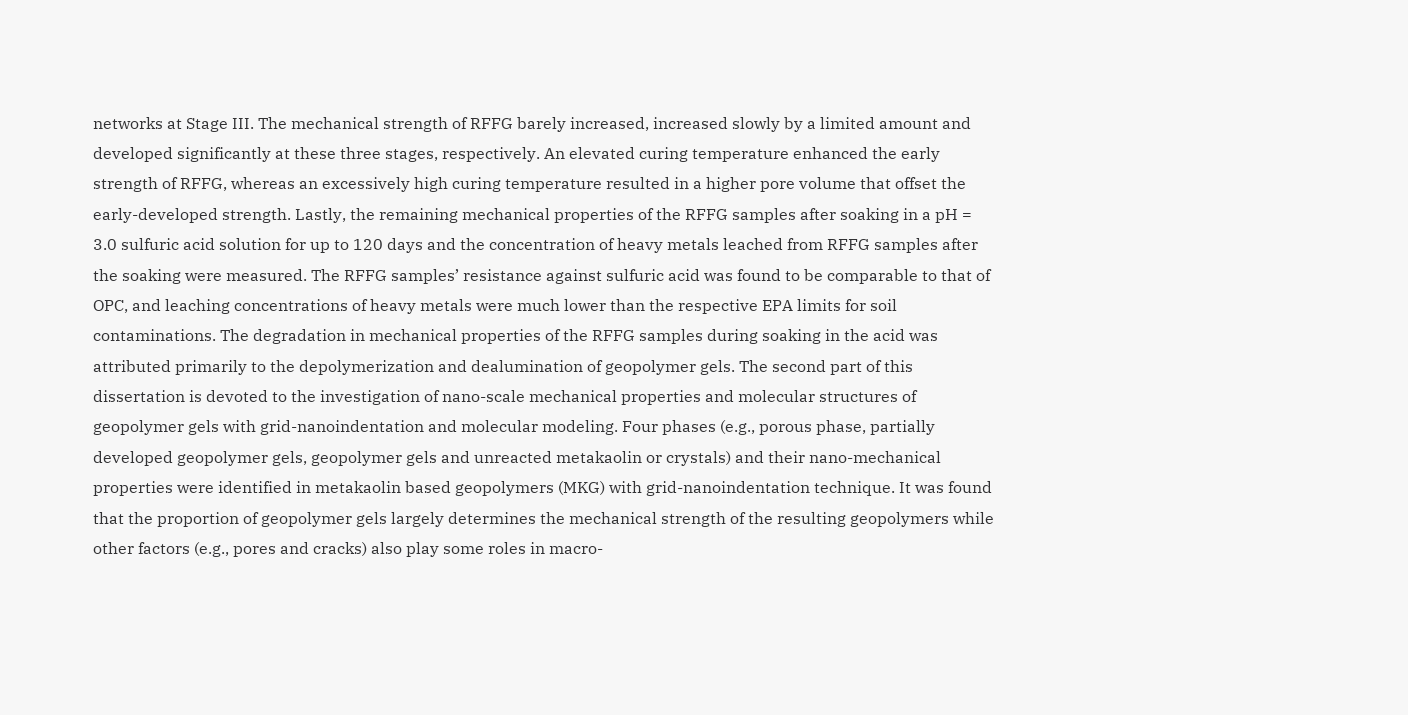networks at Stage III. The mechanical strength of RFFG barely increased, increased slowly by a limited amount and developed significantly at these three stages, respectively. An elevated curing temperature enhanced the early strength of RFFG, whereas an excessively high curing temperature resulted in a higher pore volume that offset the early-developed strength. Lastly, the remaining mechanical properties of the RFFG samples after soaking in a pH = 3.0 sulfuric acid solution for up to 120 days and the concentration of heavy metals leached from RFFG samples after the soaking were measured. The RFFG samples’ resistance against sulfuric acid was found to be comparable to that of OPC, and leaching concentrations of heavy metals were much lower than the respective EPA limits for soil contaminations. The degradation in mechanical properties of the RFFG samples during soaking in the acid was attributed primarily to the depolymerization and dealumination of geopolymer gels. The second part of this dissertation is devoted to the investigation of nano-scale mechanical properties and molecular structures of geopolymer gels with grid-nanoindentation and molecular modeling. Four phases (e.g., porous phase, partially developed geopolymer gels, geopolymer gels and unreacted metakaolin or crystals) and their nano-mechanical properties were identified in metakaolin based geopolymers (MKG) with grid-nanoindentation technique. It was found that the proportion of geopolymer gels largely determines the mechanical strength of the resulting geopolymers while other factors (e.g., pores and cracks) also play some roles in macro-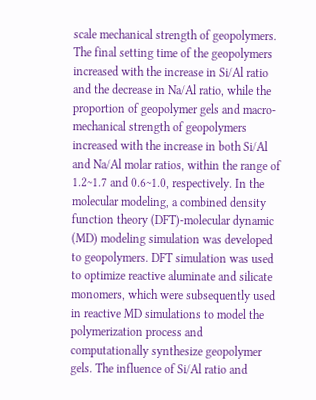scale mechanical strength of geopolymers. The final setting time of the geopolymers increased with the increase in Si/Al ratio and the decrease in Na/Al ratio, while the proportion of geopolymer gels and macro-mechanical strength of geopolymers increased with the increase in both Si/Al and Na/Al molar ratios, within the range of 1.2~1.7 and 0.6~1.0, respectively. In the molecular modeling, a combined density function theory (DFT)-molecular dynamic (MD) modeling simulation was developed to geopolymers. DFT simulation was used to optimize reactive aluminate and silicate monomers, which were subsequently used in reactive MD simulations to model the polymerization process and computationally synthesize geopolymer gels. The influence of Si/Al ratio and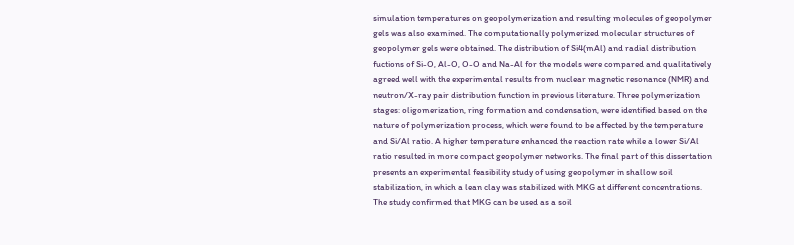simulation temperatures on geopolymerization and resulting molecules of geopolymer gels was also examined. The computationally polymerized molecular structures of geopolymer gels were obtained. The distribution of Si4(mAl) and radial distribution fuctions of Si-O, Al-O, O-O and Na-Al for the models were compared and qualitatively agreed well with the experimental results from nuclear magnetic resonance (NMR) and neutron/X-ray pair distribution function in previous literature. Three polymerization stages: oligomerization, ring formation and condensation, were identified based on the nature of polymerization process, which were found to be affected by the temperature and Si/Al ratio. A higher temperature enhanced the reaction rate while a lower Si/Al ratio resulted in more compact geopolymer networks. The final part of this dissertation presents an experimental feasibility study of using geopolymer in shallow soil stabilization, in which a lean clay was stabilized with MKG at different concentrations. The study confirmed that MKG can be used as a soil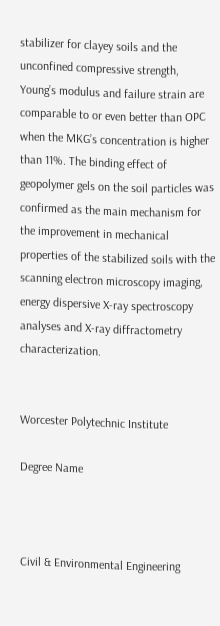stabilizer for clayey soils and the unconfined compressive strength, Young’s modulus and failure strain are comparable to or even better than OPC when the MKG’s concentration is higher than 11%. The binding effect of geopolymer gels on the soil particles was confirmed as the main mechanism for the improvement in mechanical properties of the stabilized soils with the scanning electron microscopy imaging, energy dispersive X-ray spectroscopy analyses and X-ray diffractometry characterization.


Worcester Polytechnic Institute

Degree Name



Civil & Environmental Engineering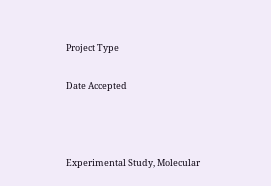Project Type


Date Accepted





Experimental Study, Molecular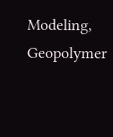Modeling, Geopolymer